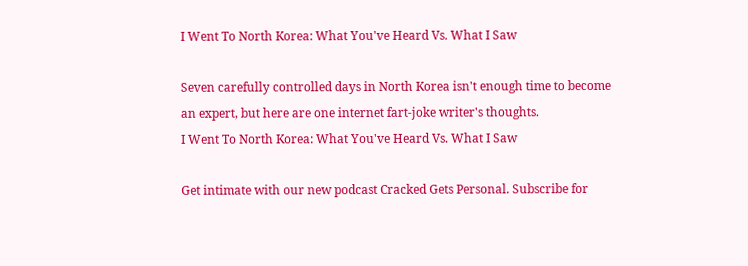I Went To North Korea: What You've Heard Vs. What I Saw

Seven carefully controlled days in North Korea isn't enough time to become an expert, but here are one internet fart-joke writer's thoughts.
I Went To North Korea: What You've Heard Vs. What I Saw

Get intimate with our new podcast Cracked Gets Personal. Subscribe for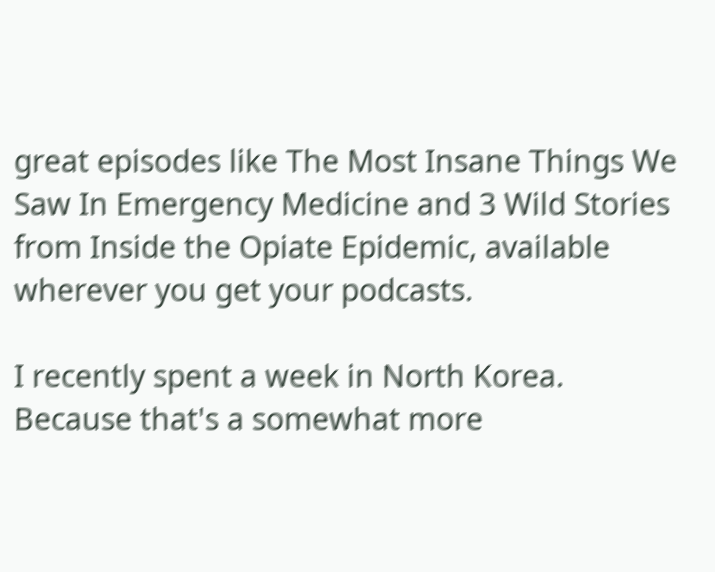great episodes like The Most Insane Things We Saw In Emergency Medicine and 3 Wild Stories from Inside the Opiate Epidemic, available wherever you get your podcasts.

I recently spent a week in North Korea. Because that's a somewhat more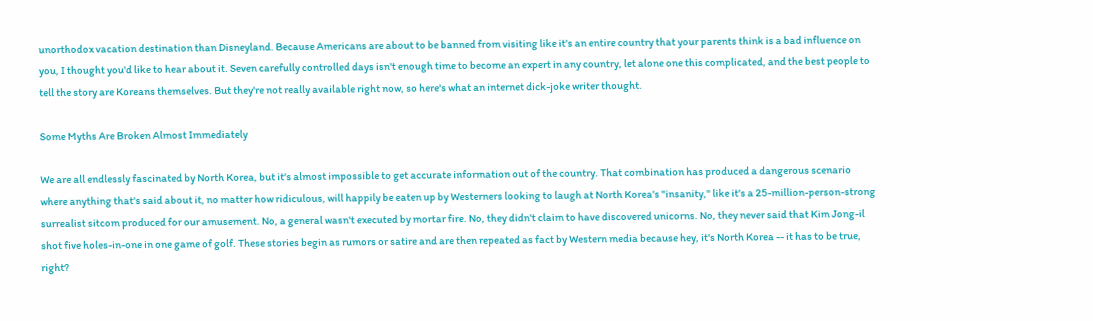unorthodox vacation destination than Disneyland. Because Americans are about to be banned from visiting like it's an entire country that your parents think is a bad influence on you, I thought you'd like to hear about it. Seven carefully controlled days isn't enough time to become an expert in any country, let alone one this complicated, and the best people to tell the story are Koreans themselves. But they're not really available right now, so here's what an internet dick-joke writer thought.

Some Myths Are Broken Almost Immediately

We are all endlessly fascinated by North Korea, but it's almost impossible to get accurate information out of the country. That combination has produced a dangerous scenario where anything that's said about it, no matter how ridiculous, will happily be eaten up by Westerners looking to laugh at North Korea's "insanity," like it's a 25-million-person-strong surrealist sitcom produced for our amusement. No, a general wasn't executed by mortar fire. No, they didn't claim to have discovered unicorns. No, they never said that Kim Jong-il shot five holes-in-one in one game of golf. These stories begin as rumors or satire and are then repeated as fact by Western media because hey, it's North Korea -- it has to be true, right?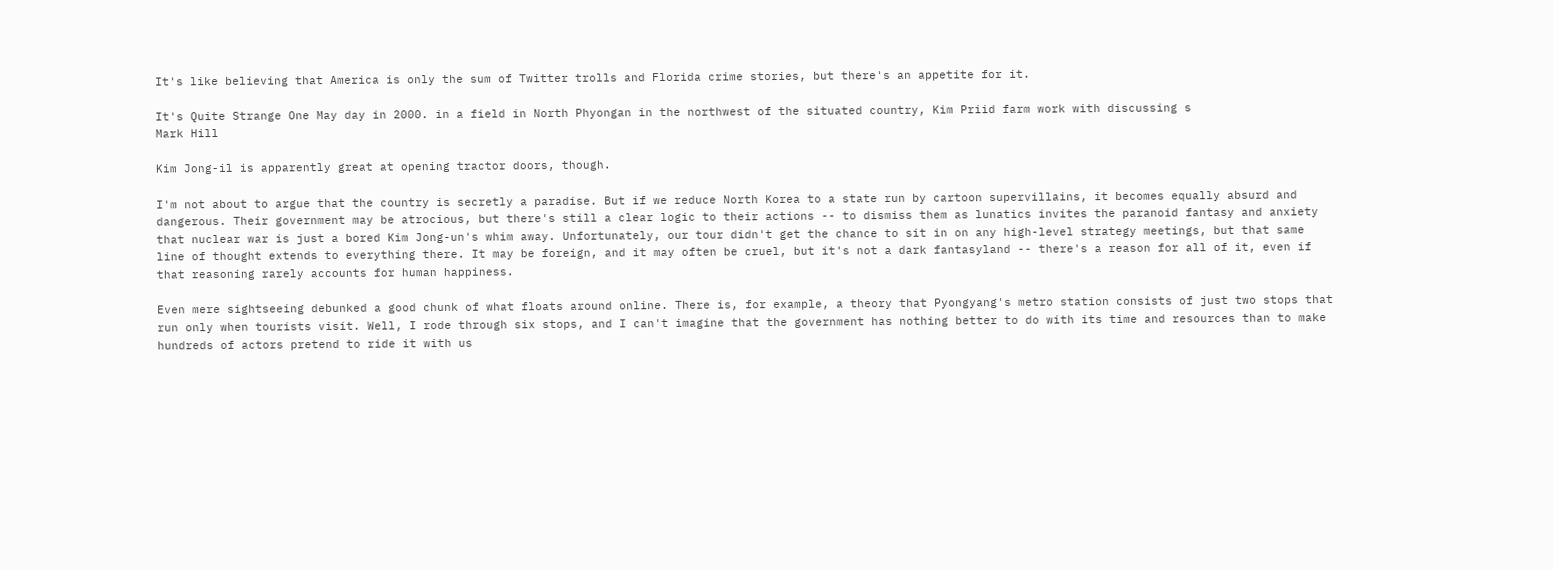It's like believing that America is only the sum of Twitter trolls and Florida crime stories, but there's an appetite for it.

It's Quite Strange One May day in 2000. in a field in North Phyongan in the northwest of the situated country, Kim Priid farm work with discussing s
Mark Hill

Kim Jong-il is apparently great at opening tractor doors, though.

I'm not about to argue that the country is secretly a paradise. But if we reduce North Korea to a state run by cartoon supervillains, it becomes equally absurd and dangerous. Their government may be atrocious, but there's still a clear logic to their actions -- to dismiss them as lunatics invites the paranoid fantasy and anxiety that nuclear war is just a bored Kim Jong-un's whim away. Unfortunately, our tour didn't get the chance to sit in on any high-level strategy meetings, but that same line of thought extends to everything there. It may be foreign, and it may often be cruel, but it's not a dark fantasyland -- there's a reason for all of it, even if that reasoning rarely accounts for human happiness.

Even mere sightseeing debunked a good chunk of what floats around online. There is, for example, a theory that Pyongyang's metro station consists of just two stops that run only when tourists visit. Well, I rode through six stops, and I can't imagine that the government has nothing better to do with its time and resources than to make hundreds of actors pretend to ride it with us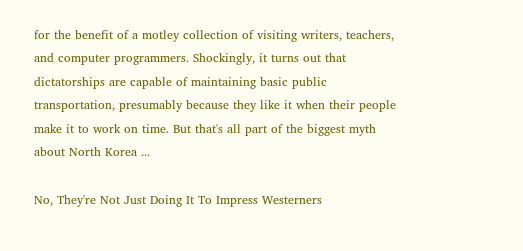for the benefit of a motley collection of visiting writers, teachers, and computer programmers. Shockingly, it turns out that dictatorships are capable of maintaining basic public transportation, presumably because they like it when their people make it to work on time. But that's all part of the biggest myth about North Korea ...

No, They're Not Just Doing It To Impress Westerners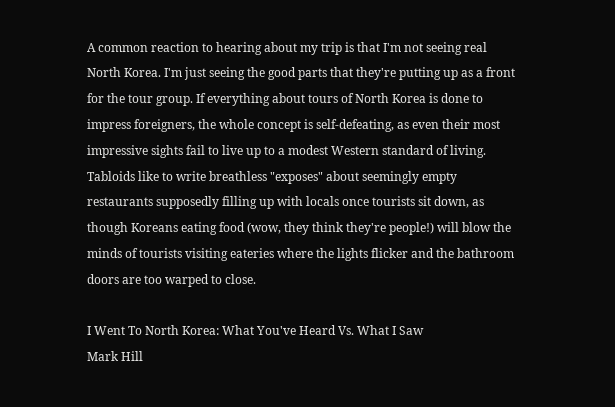A common reaction to hearing about my trip is that I'm not seeing real North Korea. I'm just seeing the good parts that they're putting up as a front for the tour group. If everything about tours of North Korea is done to impress foreigners, the whole concept is self-defeating, as even their most impressive sights fail to live up to a modest Western standard of living. Tabloids like to write breathless "exposes" about seemingly empty restaurants supposedly filling up with locals once tourists sit down, as though Koreans eating food (wow, they think they're people!) will blow the minds of tourists visiting eateries where the lights flicker and the bathroom doors are too warped to close.

I Went To North Korea: What You've Heard Vs. What I Saw
Mark Hill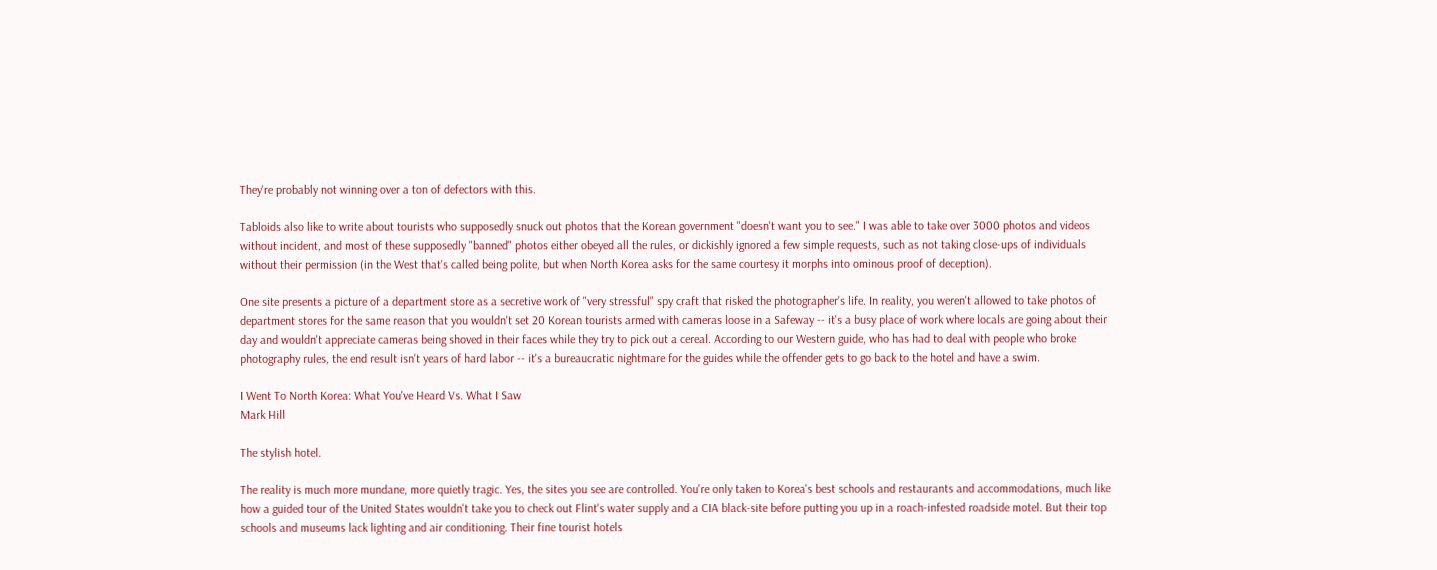They're probably not winning over a ton of defectors with this.

Tabloids also like to write about tourists who supposedly snuck out photos that the Korean government "doesn't want you to see." I was able to take over 3000 photos and videos without incident, and most of these supposedly "banned" photos either obeyed all the rules, or dickishly ignored a few simple requests, such as not taking close-ups of individuals without their permission (in the West that's called being polite, but when North Korea asks for the same courtesy it morphs into ominous proof of deception).

One site presents a picture of a department store as a secretive work of "very stressful" spy craft that risked the photographer's life. In reality, you weren't allowed to take photos of department stores for the same reason that you wouldn't set 20 Korean tourists armed with cameras loose in a Safeway -- it's a busy place of work where locals are going about their day and wouldn't appreciate cameras being shoved in their faces while they try to pick out a cereal. According to our Western guide, who has had to deal with people who broke photography rules, the end result isn't years of hard labor -- it's a bureaucratic nightmare for the guides while the offender gets to go back to the hotel and have a swim.

I Went To North Korea: What You've Heard Vs. What I Saw
Mark Hill

The stylish hotel.

The reality is much more mundane, more quietly tragic. Yes, the sites you see are controlled. You're only taken to Korea's best schools and restaurants and accommodations, much like how a guided tour of the United States wouldn't take you to check out Flint's water supply and a CIA black-site before putting you up in a roach-infested roadside motel. But their top schools and museums lack lighting and air conditioning. Their fine tourist hotels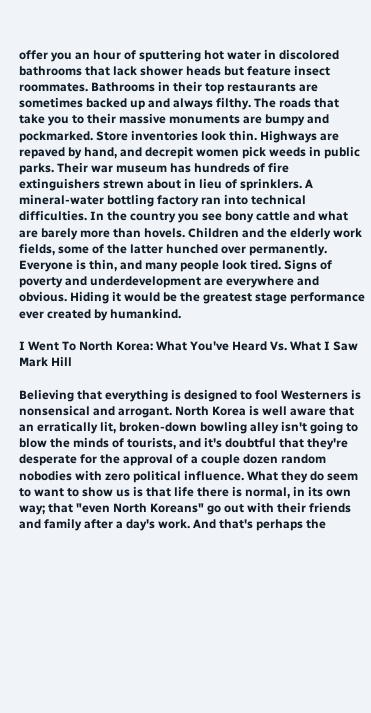offer you an hour of sputtering hot water in discolored bathrooms that lack shower heads but feature insect roommates. Bathrooms in their top restaurants are sometimes backed up and always filthy. The roads that take you to their massive monuments are bumpy and pockmarked. Store inventories look thin. Highways are repaved by hand, and decrepit women pick weeds in public parks. Their war museum has hundreds of fire extinguishers strewn about in lieu of sprinklers. A mineral-water bottling factory ran into technical difficulties. In the country you see bony cattle and what are barely more than hovels. Children and the elderly work fields, some of the latter hunched over permanently. Everyone is thin, and many people look tired. Signs of poverty and underdevelopment are everywhere and obvious. Hiding it would be the greatest stage performance ever created by humankind.

I Went To North Korea: What You've Heard Vs. What I Saw
Mark Hill

Believing that everything is designed to fool Westerners is nonsensical and arrogant. North Korea is well aware that an erratically lit, broken-down bowling alley isn't going to blow the minds of tourists, and it's doubtful that they're desperate for the approval of a couple dozen random nobodies with zero political influence. What they do seem to want to show us is that life there is normal, in its own way; that "even North Koreans" go out with their friends and family after a day's work. And that's perhaps the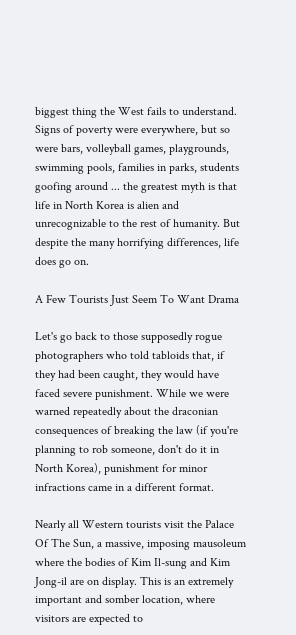biggest thing the West fails to understand. Signs of poverty were everywhere, but so were bars, volleyball games, playgrounds, swimming pools, families in parks, students goofing around ... the greatest myth is that life in North Korea is alien and unrecognizable to the rest of humanity. But despite the many horrifying differences, life does go on.

A Few Tourists Just Seem To Want Drama

Let's go back to those supposedly rogue photographers who told tabloids that, if they had been caught, they would have faced severe punishment. While we were warned repeatedly about the draconian consequences of breaking the law (if you're planning to rob someone, don't do it in North Korea), punishment for minor infractions came in a different format.

Nearly all Western tourists visit the Palace Of The Sun, a massive, imposing mausoleum where the bodies of Kim Il-sung and Kim Jong-il are on display. This is an extremely important and somber location, where visitors are expected to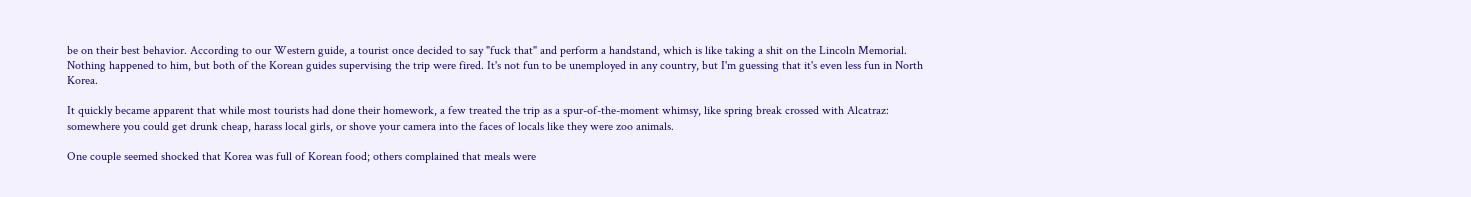be on their best behavior. According to our Western guide, a tourist once decided to say "fuck that" and perform a handstand, which is like taking a shit on the Lincoln Memorial. Nothing happened to him, but both of the Korean guides supervising the trip were fired. It's not fun to be unemployed in any country, but I'm guessing that it's even less fun in North Korea.

It quickly became apparent that while most tourists had done their homework, a few treated the trip as a spur-of-the-moment whimsy, like spring break crossed with Alcatraz: somewhere you could get drunk cheap, harass local girls, or shove your camera into the faces of locals like they were zoo animals.

One couple seemed shocked that Korea was full of Korean food; others complained that meals were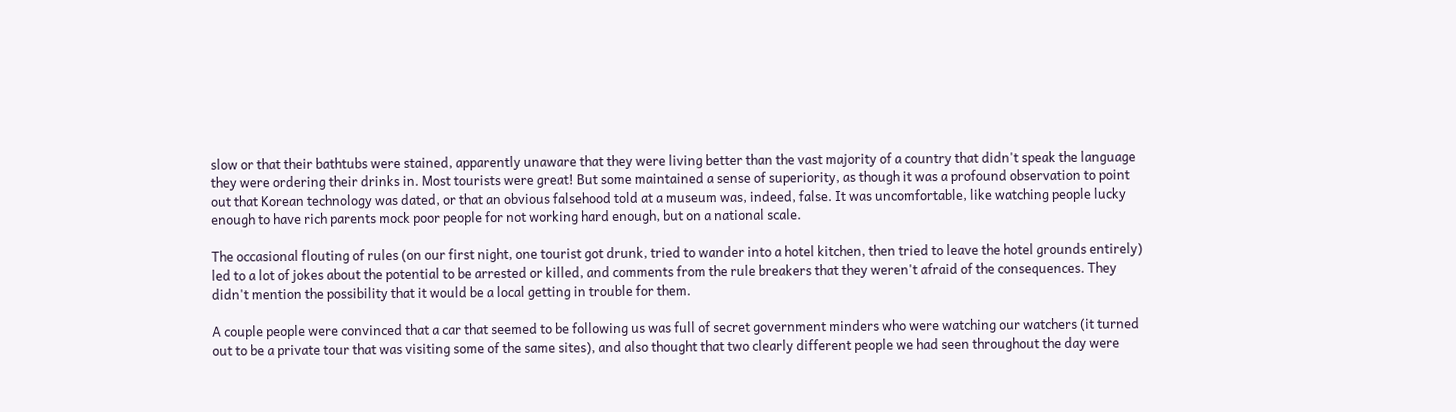slow or that their bathtubs were stained, apparently unaware that they were living better than the vast majority of a country that didn't speak the language they were ordering their drinks in. Most tourists were great! But some maintained a sense of superiority, as though it was a profound observation to point out that Korean technology was dated, or that an obvious falsehood told at a museum was, indeed, false. It was uncomfortable, like watching people lucky enough to have rich parents mock poor people for not working hard enough, but on a national scale.

The occasional flouting of rules (on our first night, one tourist got drunk, tried to wander into a hotel kitchen, then tried to leave the hotel grounds entirely) led to a lot of jokes about the potential to be arrested or killed, and comments from the rule breakers that they weren't afraid of the consequences. They didn't mention the possibility that it would be a local getting in trouble for them.

A couple people were convinced that a car that seemed to be following us was full of secret government minders who were watching our watchers (it turned out to be a private tour that was visiting some of the same sites), and also thought that two clearly different people we had seen throughout the day were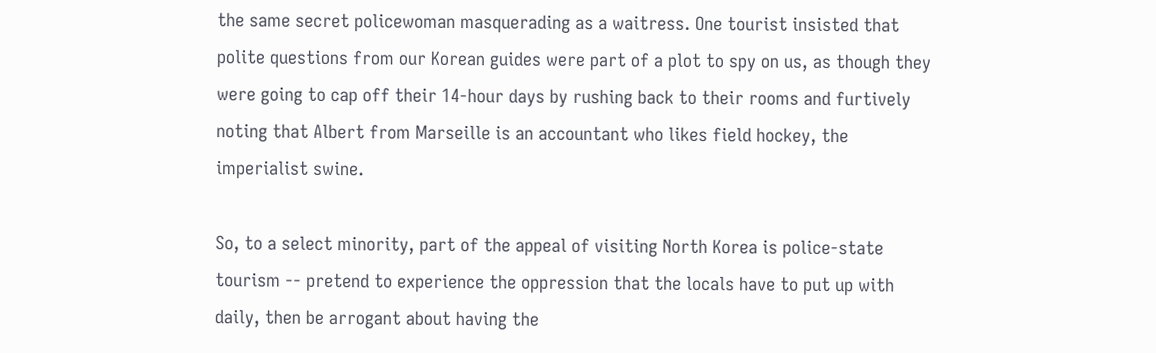the same secret policewoman masquerading as a waitress. One tourist insisted that polite questions from our Korean guides were part of a plot to spy on us, as though they were going to cap off their 14-hour days by rushing back to their rooms and furtively noting that Albert from Marseille is an accountant who likes field hockey, the imperialist swine.

So, to a select minority, part of the appeal of visiting North Korea is police-state tourism -- pretend to experience the oppression that the locals have to put up with daily, then be arrogant about having the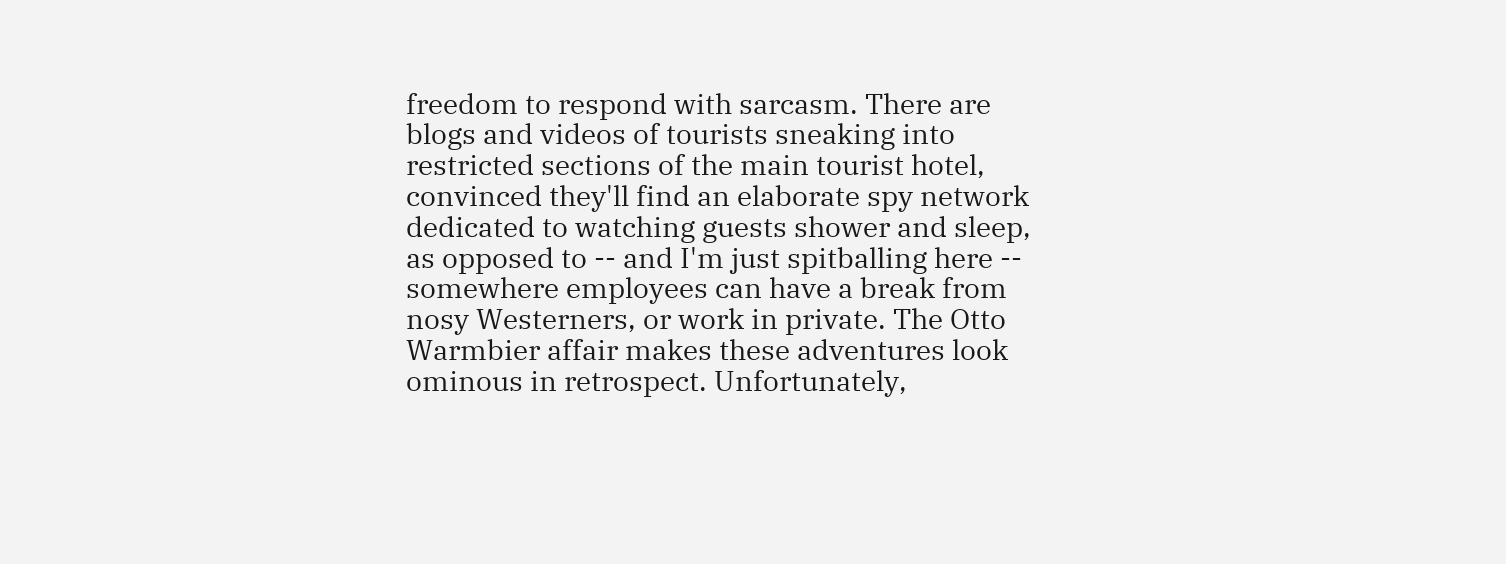freedom to respond with sarcasm. There are blogs and videos of tourists sneaking into restricted sections of the main tourist hotel, convinced they'll find an elaborate spy network dedicated to watching guests shower and sleep, as opposed to -- and I'm just spitballing here -- somewhere employees can have a break from nosy Westerners, or work in private. The Otto Warmbier affair makes these adventures look ominous in retrospect. Unfortunately,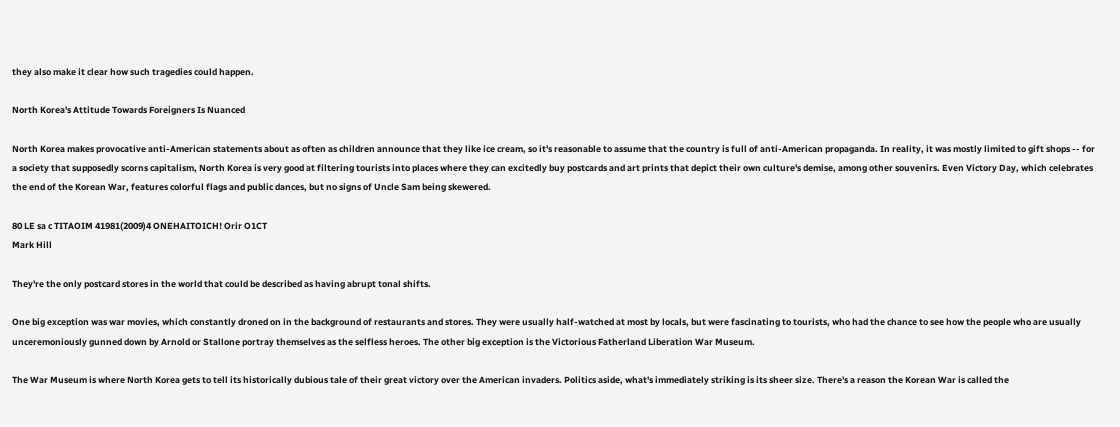they also make it clear how such tragedies could happen.

North Korea's Attitude Towards Foreigners Is Nuanced

North Korea makes provocative anti-American statements about as often as children announce that they like ice cream, so it's reasonable to assume that the country is full of anti-American propaganda. In reality, it was mostly limited to gift shops -- for a society that supposedly scorns capitalism, North Korea is very good at filtering tourists into places where they can excitedly buy postcards and art prints that depict their own culture's demise, among other souvenirs. Even Victory Day, which celebrates the end of the Korean War, features colorful flags and public dances, but no signs of Uncle Sam being skewered.

80 LE sa c TITAOIM 41981(2009)4 ONEHAITOICH! Orir O1CT
Mark Hill

They're the only postcard stores in the world that could be described as having abrupt tonal shifts.

One big exception was war movies, which constantly droned on in the background of restaurants and stores. They were usually half-watched at most by locals, but were fascinating to tourists, who had the chance to see how the people who are usually unceremoniously gunned down by Arnold or Stallone portray themselves as the selfless heroes. The other big exception is the Victorious Fatherland Liberation War Museum.

The War Museum is where North Korea gets to tell its historically dubious tale of their great victory over the American invaders. Politics aside, what's immediately striking is its sheer size. There's a reason the Korean War is called the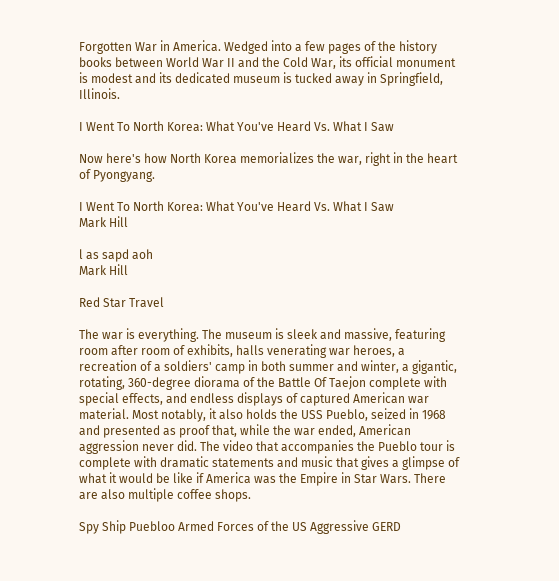Forgotten War in America. Wedged into a few pages of the history books between World War II and the Cold War, its official monument is modest and its dedicated museum is tucked away in Springfield, Illinois.

I Went To North Korea: What You've Heard Vs. What I Saw

Now here's how North Korea memorializes the war, right in the heart of Pyongyang.

I Went To North Korea: What You've Heard Vs. What I Saw
Mark Hill

l as sapd aoh
Mark Hill

Red Star Travel

The war is everything. The museum is sleek and massive, featuring room after room of exhibits, halls venerating war heroes, a recreation of a soldiers' camp in both summer and winter, a gigantic, rotating, 360-degree diorama of the Battle Of Taejon complete with special effects, and endless displays of captured American war material. Most notably, it also holds the USS Pueblo, seized in 1968 and presented as proof that, while the war ended, American aggression never did. The video that accompanies the Pueblo tour is complete with dramatic statements and music that gives a glimpse of what it would be like if America was the Empire in Star Wars. There are also multiple coffee shops.

Spy Ship Puebloo Armed Forces of the US Aggressive GERD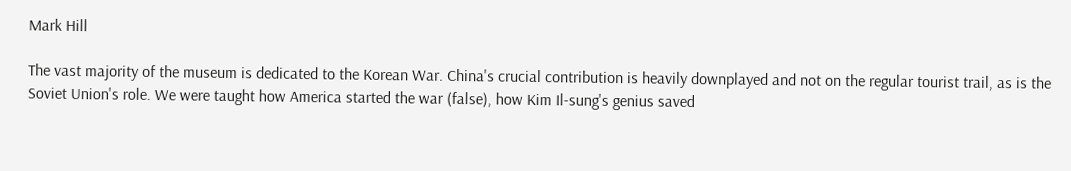Mark Hill

The vast majority of the museum is dedicated to the Korean War. China's crucial contribution is heavily downplayed and not on the regular tourist trail, as is the Soviet Union's role. We were taught how America started the war (false), how Kim Il-sung's genius saved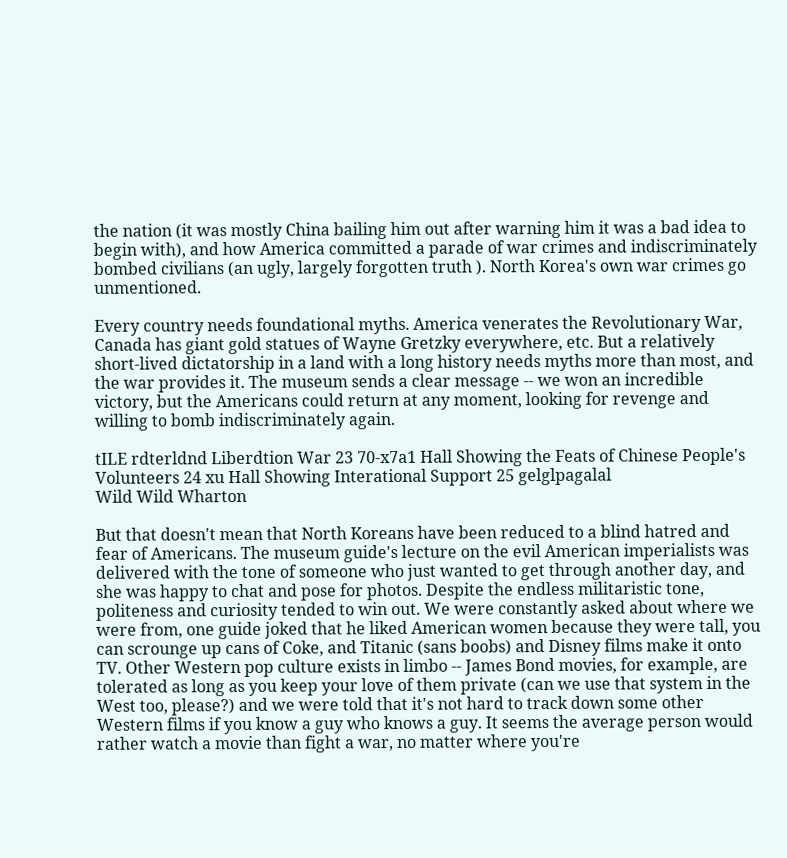the nation (it was mostly China bailing him out after warning him it was a bad idea to begin with), and how America committed a parade of war crimes and indiscriminately bombed civilians (an ugly, largely forgotten truth ). North Korea's own war crimes go unmentioned.

Every country needs foundational myths. America venerates the Revolutionary War, Canada has giant gold statues of Wayne Gretzky everywhere, etc. But a relatively short-lived dictatorship in a land with a long history needs myths more than most, and the war provides it. The museum sends a clear message -- we won an incredible victory, but the Americans could return at any moment, looking for revenge and willing to bomb indiscriminately again.

tILE rdterldnd Liberdtion War 23 70-x7a1 Hall Showing the Feats of Chinese People's Volunteers 24 xu Hall Showing Interational Support 25 gelglpagalal
Wild Wild Wharton

But that doesn't mean that North Koreans have been reduced to a blind hatred and fear of Americans. The museum guide's lecture on the evil American imperialists was delivered with the tone of someone who just wanted to get through another day, and she was happy to chat and pose for photos. Despite the endless militaristic tone, politeness and curiosity tended to win out. We were constantly asked about where we were from, one guide joked that he liked American women because they were tall, you can scrounge up cans of Coke, and Titanic (sans boobs) and Disney films make it onto TV. Other Western pop culture exists in limbo -- James Bond movies, for example, are tolerated as long as you keep your love of them private (can we use that system in the West too, please?) and we were told that it's not hard to track down some other Western films if you know a guy who knows a guy. It seems the average person would rather watch a movie than fight a war, no matter where you're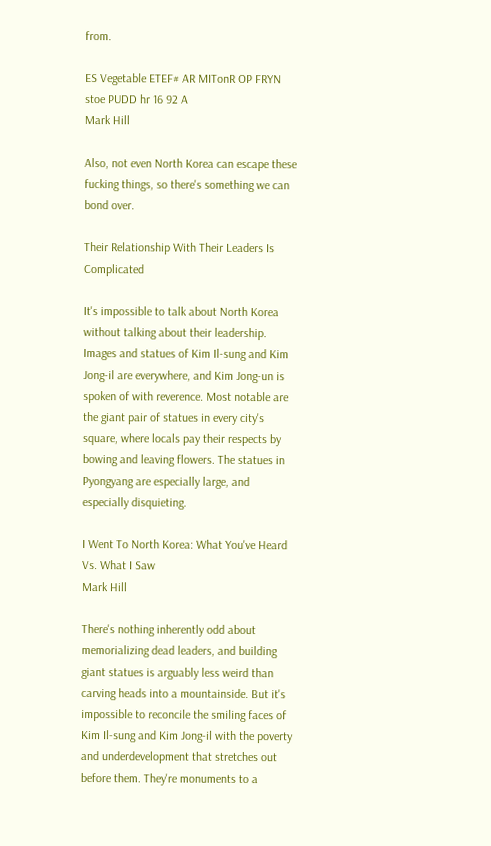from.

ES Vegetable ETEF# AR MITonR OP FRYN stoe PUDD hr 16 92 A
Mark Hill

Also, not even North Korea can escape these fucking things, so there's something we can bond over.

Their Relationship With Their Leaders Is Complicated

It's impossible to talk about North Korea without talking about their leadership. Images and statues of Kim Il-sung and Kim Jong-il are everywhere, and Kim Jong-un is spoken of with reverence. Most notable are the giant pair of statues in every city's square, where locals pay their respects by bowing and leaving flowers. The statues in Pyongyang are especially large, and especially disquieting.

I Went To North Korea: What You've Heard Vs. What I Saw
Mark Hill

There's nothing inherently odd about memorializing dead leaders, and building giant statues is arguably less weird than carving heads into a mountainside. But it's impossible to reconcile the smiling faces of Kim Il-sung and Kim Jong-il with the poverty and underdevelopment that stretches out before them. They're monuments to a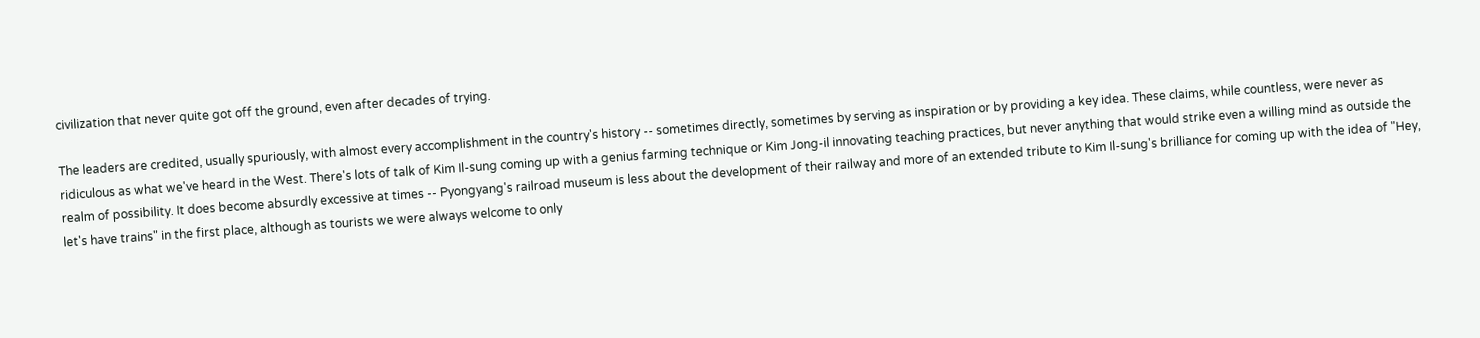civilization that never quite got off the ground, even after decades of trying.

The leaders are credited, usually spuriously, with almost every accomplishment in the country's history -- sometimes directly, sometimes by serving as inspiration or by providing a key idea. These claims, while countless, were never as ridiculous as what we've heard in the West. There's lots of talk of Kim Il-sung coming up with a genius farming technique or Kim Jong-il innovating teaching practices, but never anything that would strike even a willing mind as outside the realm of possibility. It does become absurdly excessive at times -- Pyongyang's railroad museum is less about the development of their railway and more of an extended tribute to Kim Il-sung's brilliance for coming up with the idea of "Hey, let's have trains" in the first place, although as tourists we were always welcome to only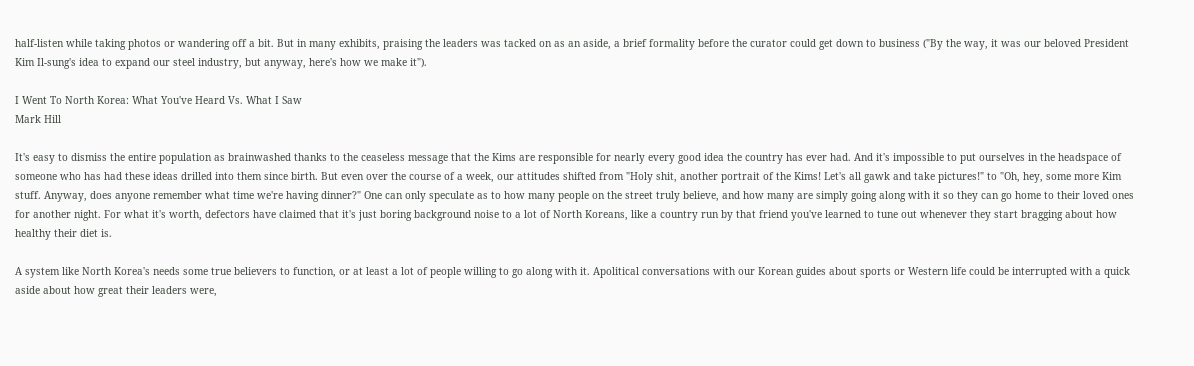half-listen while taking photos or wandering off a bit. But in many exhibits, praising the leaders was tacked on as an aside, a brief formality before the curator could get down to business ("By the way, it was our beloved President Kim Il-sung's idea to expand our steel industry, but anyway, here's how we make it").

I Went To North Korea: What You've Heard Vs. What I Saw
Mark Hill

It's easy to dismiss the entire population as brainwashed thanks to the ceaseless message that the Kims are responsible for nearly every good idea the country has ever had. And it's impossible to put ourselves in the headspace of someone who has had these ideas drilled into them since birth. But even over the course of a week, our attitudes shifted from "Holy shit, another portrait of the Kims! Let's all gawk and take pictures!" to "Oh, hey, some more Kim stuff. Anyway, does anyone remember what time we're having dinner?" One can only speculate as to how many people on the street truly believe, and how many are simply going along with it so they can go home to their loved ones for another night. For what it's worth, defectors have claimed that it's just boring background noise to a lot of North Koreans, like a country run by that friend you've learned to tune out whenever they start bragging about how healthy their diet is.

A system like North Korea's needs some true believers to function, or at least a lot of people willing to go along with it. Apolitical conversations with our Korean guides about sports or Western life could be interrupted with a quick aside about how great their leaders were,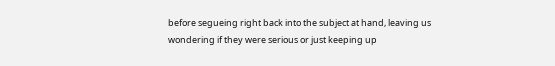before segueing right back into the subject at hand, leaving us wondering if they were serious or just keeping up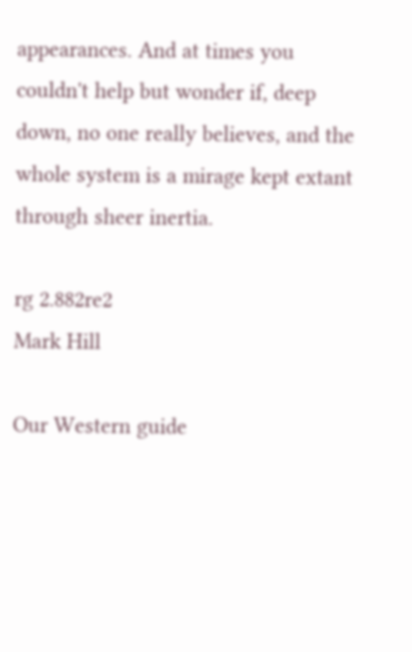appearances. And at times you couldn't help but wonder if, deep down, no one really believes, and the whole system is a mirage kept extant through sheer inertia.

rg 2.882re2
Mark Hill

Our Western guide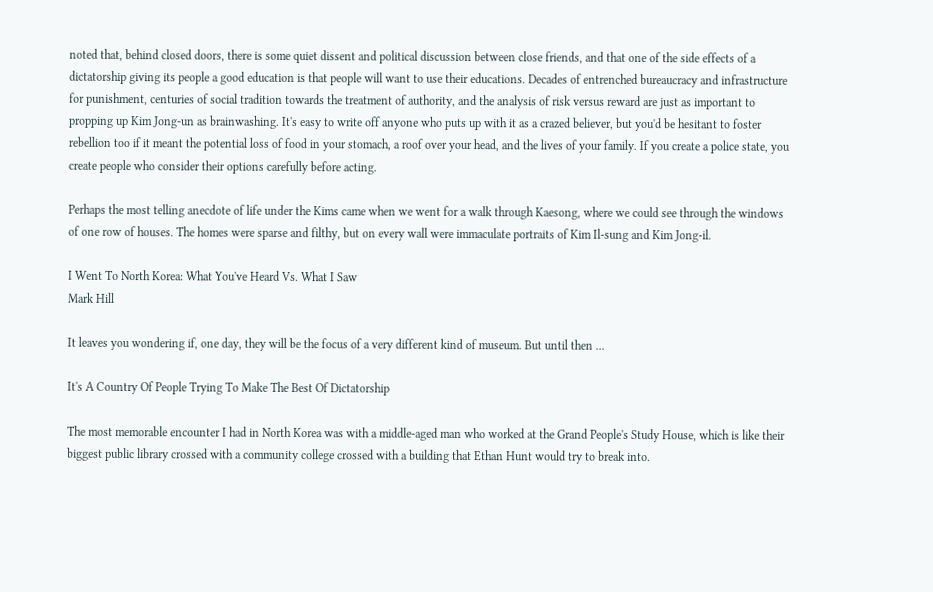noted that, behind closed doors, there is some quiet dissent and political discussion between close friends, and that one of the side effects of a dictatorship giving its people a good education is that people will want to use their educations. Decades of entrenched bureaucracy and infrastructure for punishment, centuries of social tradition towards the treatment of authority, and the analysis of risk versus reward are just as important to propping up Kim Jong-un as brainwashing. It's easy to write off anyone who puts up with it as a crazed believer, but you'd be hesitant to foster rebellion too if it meant the potential loss of food in your stomach, a roof over your head, and the lives of your family. If you create a police state, you create people who consider their options carefully before acting.

Perhaps the most telling anecdote of life under the Kims came when we went for a walk through Kaesong, where we could see through the windows of one row of houses. The homes were sparse and filthy, but on every wall were immaculate portraits of Kim Il-sung and Kim Jong-il.

I Went To North Korea: What You've Heard Vs. What I Saw
Mark Hill

It leaves you wondering if, one day, they will be the focus of a very different kind of museum. But until then ...

It's A Country Of People Trying To Make The Best Of Dictatorship

The most memorable encounter I had in North Korea was with a middle-aged man who worked at the Grand People's Study House, which is like their biggest public library crossed with a community college crossed with a building that Ethan Hunt would try to break into.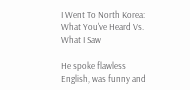I Went To North Korea: What You've Heard Vs. What I Saw

He spoke flawless English, was funny and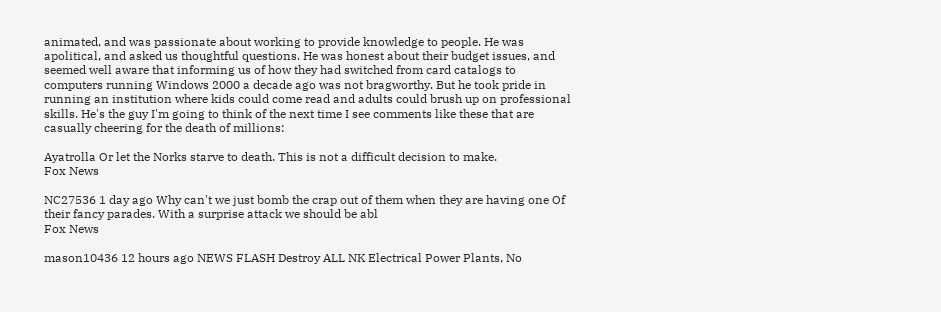animated, and was passionate about working to provide knowledge to people. He was apolitical, and asked us thoughtful questions. He was honest about their budget issues, and seemed well aware that informing us of how they had switched from card catalogs to computers running Windows 2000 a decade ago was not bragworthy. But he took pride in running an institution where kids could come read and adults could brush up on professional skills. He's the guy I'm going to think of the next time I see comments like these that are casually cheering for the death of millions:

Ayatrolla Or let the Norks starve to death. This is not a difficult decision to make.
Fox News

NC27536 1 day ago Why can't we just bomb the crap out of them when they are having one Of their fancy parades. With a surprise attack we should be abl
Fox News

mason10436 12 hours ago NEWS FLASH Destroy ALL NK Electrical Power Plants, No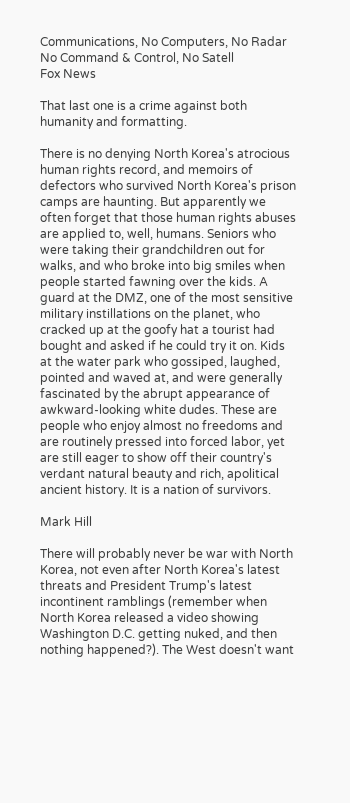Communications, No Computers, No Radar No Command & Control, No Satell
Fox News

That last one is a crime against both humanity and formatting.

There is no denying North Korea's atrocious human rights record, and memoirs of defectors who survived North Korea's prison camps are haunting. But apparently we often forget that those human rights abuses are applied to, well, humans. Seniors who were taking their grandchildren out for walks, and who broke into big smiles when people started fawning over the kids. A guard at the DMZ, one of the most sensitive military instillations on the planet, who cracked up at the goofy hat a tourist had bought and asked if he could try it on. Kids at the water park who gossiped, laughed, pointed and waved at, and were generally fascinated by the abrupt appearance of awkward-looking white dudes. These are people who enjoy almost no freedoms and are routinely pressed into forced labor, yet are still eager to show off their country's verdant natural beauty and rich, apolitical ancient history. It is a nation of survivors.

Mark Hill

There will probably never be war with North Korea, not even after North Korea's latest threats and President Trump's latest incontinent ramblings (remember when North Korea released a video showing Washington D.C. getting nuked, and then nothing happened?). The West doesn't want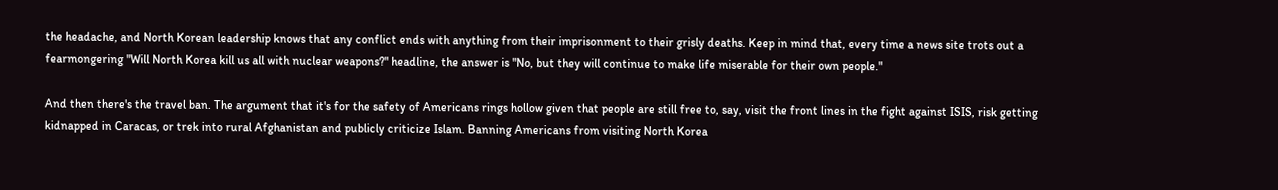the headache, and North Korean leadership knows that any conflict ends with anything from their imprisonment to their grisly deaths. Keep in mind that, every time a news site trots out a fearmongering "Will North Korea kill us all with nuclear weapons?" headline, the answer is "No, but they will continue to make life miserable for their own people."

And then there's the travel ban. The argument that it's for the safety of Americans rings hollow given that people are still free to, say, visit the front lines in the fight against ISIS, risk getting kidnapped in Caracas, or trek into rural Afghanistan and publicly criticize Islam. Banning Americans from visiting North Korea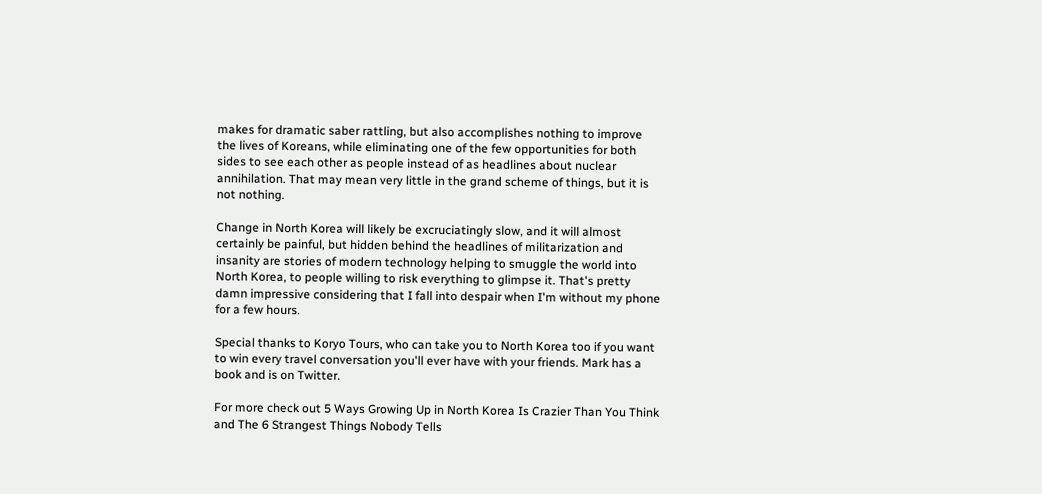makes for dramatic saber rattling, but also accomplishes nothing to improve the lives of Koreans, while eliminating one of the few opportunities for both sides to see each other as people instead of as headlines about nuclear annihilation. That may mean very little in the grand scheme of things, but it is not nothing.

Change in North Korea will likely be excruciatingly slow, and it will almost certainly be painful, but hidden behind the headlines of militarization and insanity are stories of modern technology helping to smuggle the world into North Korea, to people willing to risk everything to glimpse it. That's pretty damn impressive considering that I fall into despair when I'm without my phone for a few hours.

Special thanks to Koryo Tours, who can take you to North Korea too if you want to win every travel conversation you'll ever have with your friends. Mark has a book and is on Twitter.

For more check out 5 Ways Growing Up in North Korea Is Crazier Than You Think and The 6 Strangest Things Nobody Tells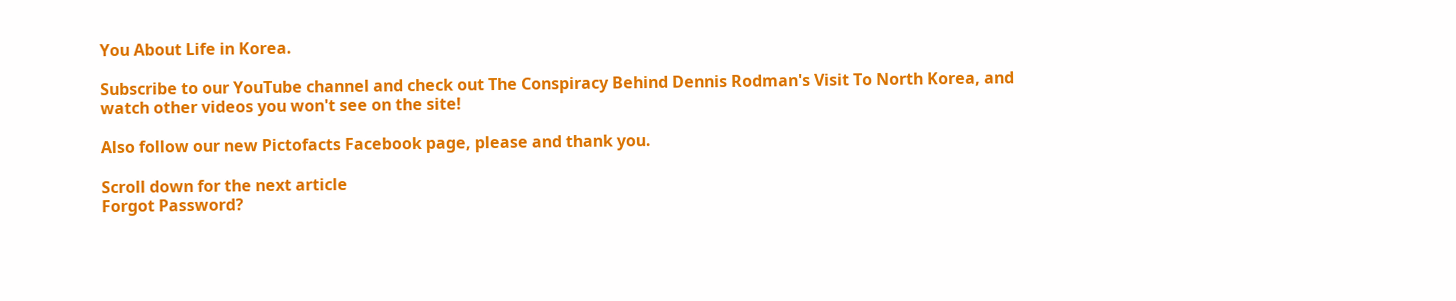You About Life in Korea.

Subscribe to our YouTube channel and check out The Conspiracy Behind Dennis Rodman's Visit To North Korea, and watch other videos you won't see on the site!

Also follow our new Pictofacts Facebook page, please and thank you.

Scroll down for the next article
Forgot Password?